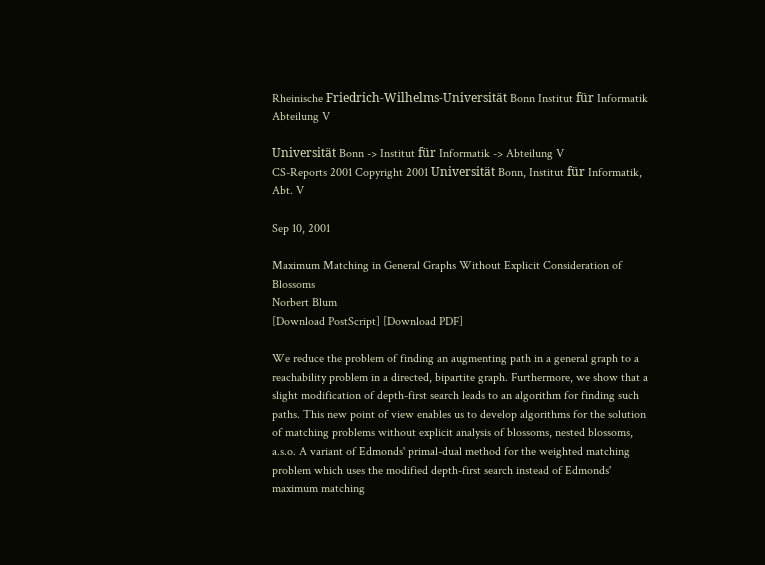Rheinische Friedrich-Wilhelms-Universität Bonn Institut für Informatik
Abteilung V

Universität Bonn -> Institut für Informatik -> Abteilung V
CS-Reports 2001 Copyright 2001 Universität Bonn, Institut für Informatik, Abt. V

Sep 10, 2001

Maximum Matching in General Graphs Without Explicit Consideration of Blossoms
Norbert Blum
[Download PostScript] [Download PDF]

We reduce the problem of finding an augmenting path in a general graph to a reachability problem in a directed, bipartite graph. Furthermore, we show that a slight modification of depth-first search leads to an algorithm for finding such paths. This new point of view enables us to develop algorithms for the solution of matching problems without explicit analysis of blossoms, nested blossoms, a.s.o. A variant of Edmonds' primal-dual method for the weighted matching problem which uses the modified depth-first search instead of Edmonds' maximum matching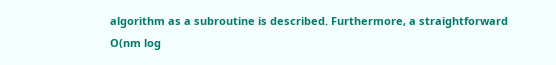algorithm as a subroutine is described. Furthermore, a straightforward O(nm log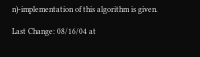n)-implementation of this algorithm is given.

Last Change: 08/16/04 at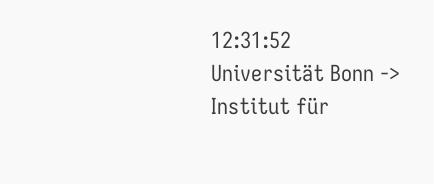12:31:52
Universität Bonn -> Institut für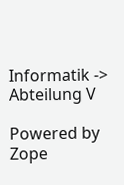Informatik -> Abteilung V

Powered by Zope